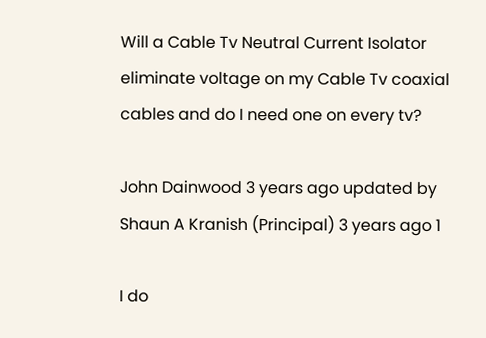Will a Cable Tv Neutral Current Isolator eliminate voltage on my Cable Tv coaxial cables and do I need one on every tv?

John Dainwood 3 years ago updated by Shaun A Kranish (Principal) 3 years ago 1

I do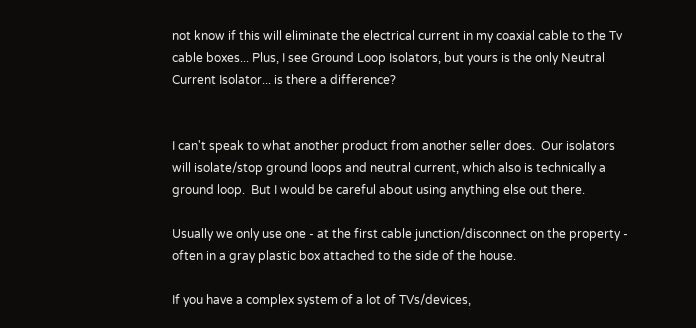not know if this will eliminate the electrical current in my coaxial cable to the Tv cable boxes... Plus, I see Ground Loop Isolators, but yours is the only Neutral Current Isolator... is there a difference?


I can't speak to what another product from another seller does.  Our isolators will isolate/stop ground loops and neutral current, which also is technically a ground loop.  But I would be careful about using anything else out there.

Usually we only use one - at the first cable junction/disconnect on the property - often in a gray plastic box attached to the side of the house.

If you have a complex system of a lot of TVs/devices,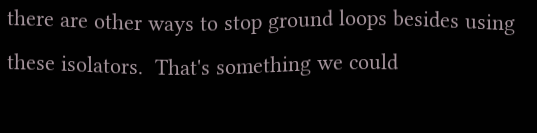there are other ways to stop ground loops besides using these isolators.  That's something we could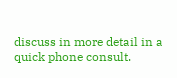discuss in more detail in a quick phone consult.